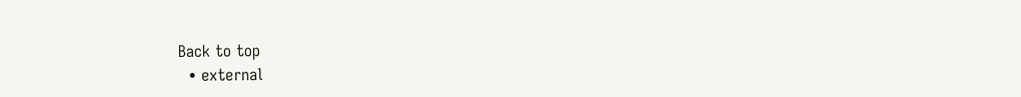Back to top
  • external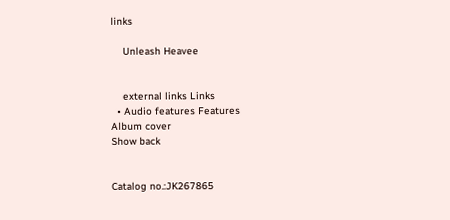links

    Unleash Heavee


    external links Links
  • Audio features Features
Album cover
Show back


Catalog no.:JK267865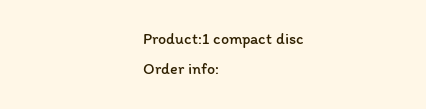Product:1 compact disc
Order info: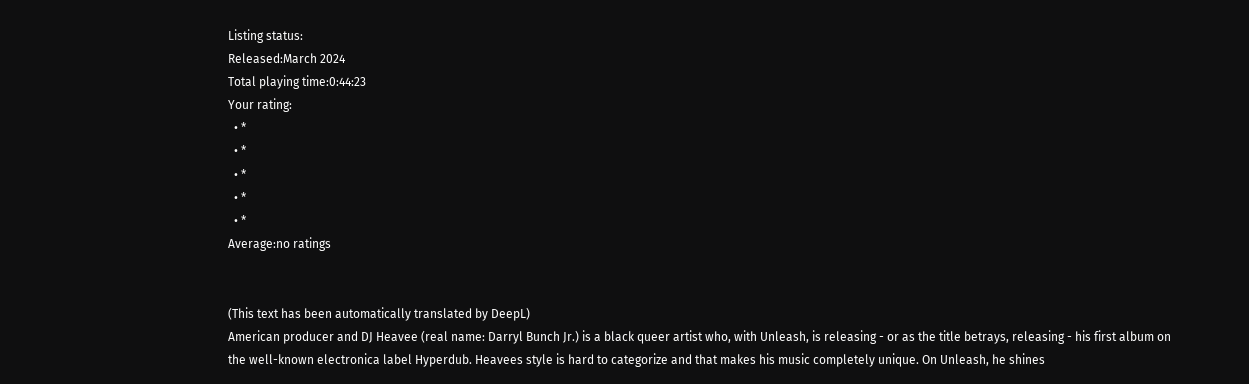Listing status:
Released:March 2024
Total playing time:0:44:23
Your rating:
  • *
  • *
  • *
  • *
  • *
Average:no ratings


(This text has been automatically translated by DeepL)
American producer and DJ Heavee (real name: Darryl Bunch Jr.) is a black queer artist who, with Unleash, is releasing - or as the title betrays, releasing - his first album on the well-known electronica label Hyperdub. Heavees style is hard to categorize and that makes his music completely unique. On Unleash, he shines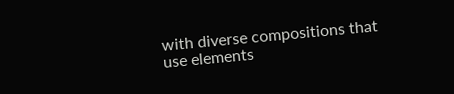with diverse compositions that use elements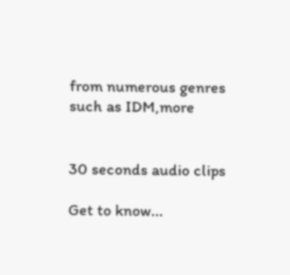from numerous genres such as IDM,more


30 seconds audio clips

Get to know...